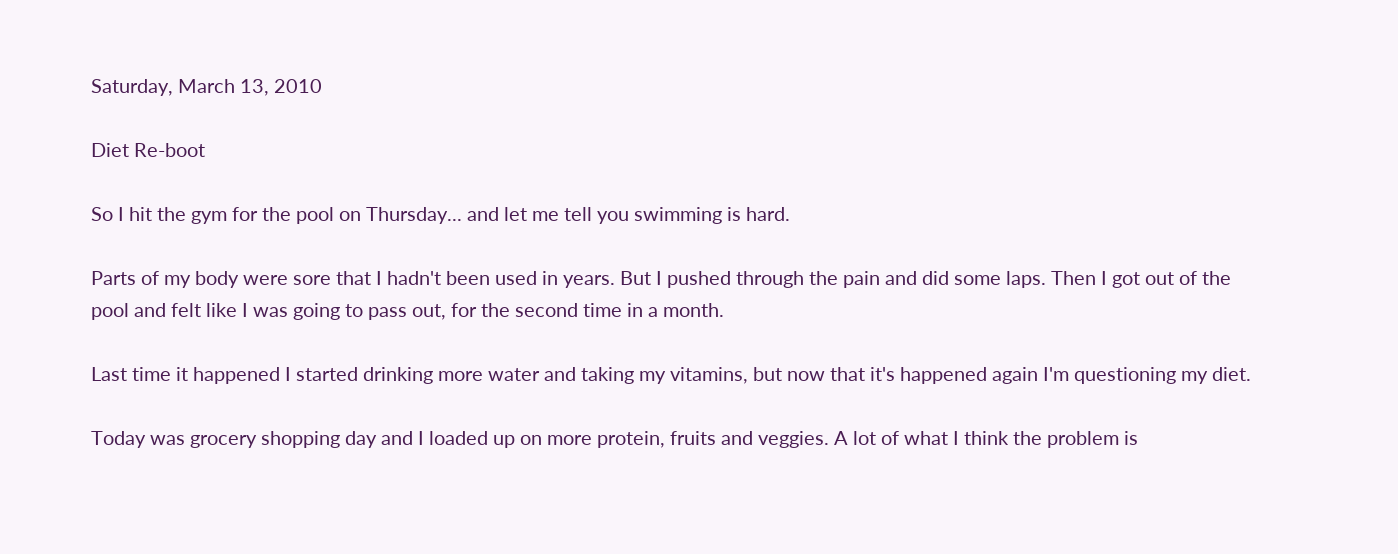Saturday, March 13, 2010

Diet Re-boot

So I hit the gym for the pool on Thursday... and let me tell you swimming is hard.

Parts of my body were sore that I hadn't been used in years. But I pushed through the pain and did some laps. Then I got out of the pool and felt like I was going to pass out, for the second time in a month.

Last time it happened I started drinking more water and taking my vitamins, but now that it's happened again I'm questioning my diet.

Today was grocery shopping day and I loaded up on more protein, fruits and veggies. A lot of what I think the problem is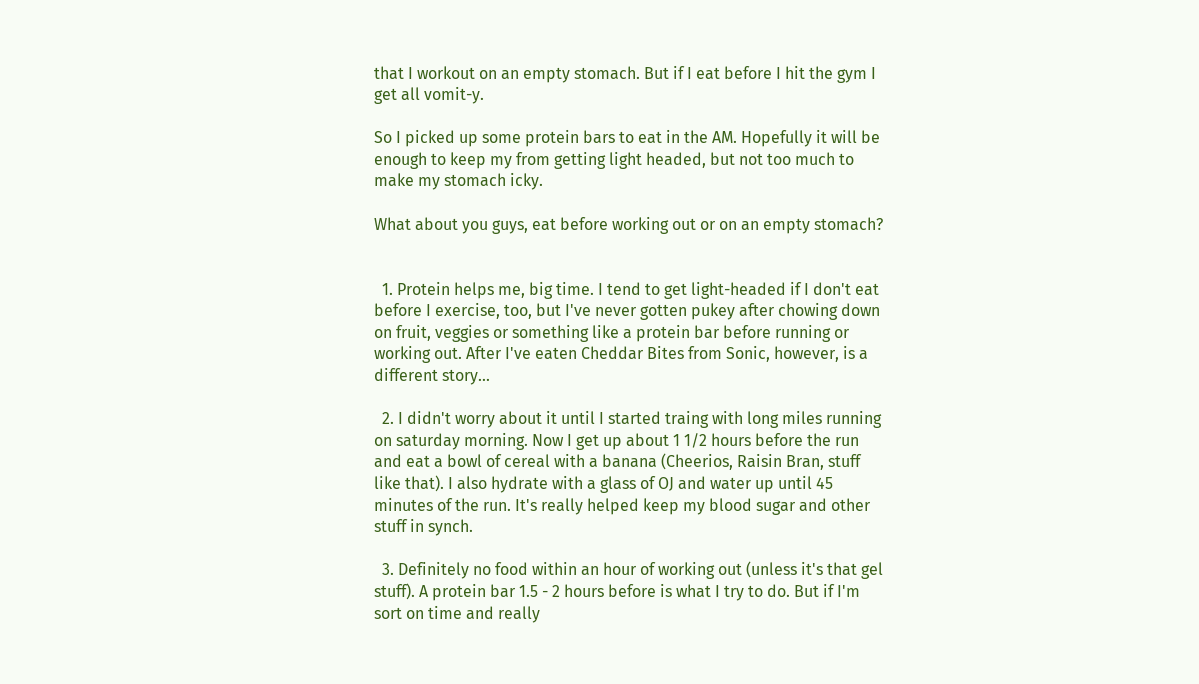that I workout on an empty stomach. But if I eat before I hit the gym I get all vomit-y.

So I picked up some protein bars to eat in the AM. Hopefully it will be enough to keep my from getting light headed, but not too much to make my stomach icky.

What about you guys, eat before working out or on an empty stomach?


  1. Protein helps me, big time. I tend to get light-headed if I don't eat before I exercise, too, but I've never gotten pukey after chowing down on fruit, veggies or something like a protein bar before running or working out. After I've eaten Cheddar Bites from Sonic, however, is a different story...

  2. I didn't worry about it until I started traing with long miles running on saturday morning. Now I get up about 1 1/2 hours before the run and eat a bowl of cereal with a banana (Cheerios, Raisin Bran, stuff like that). I also hydrate with a glass of OJ and water up until 45 minutes of the run. It's really helped keep my blood sugar and other stuff in synch.

  3. Definitely no food within an hour of working out (unless it's that gel stuff). A protein bar 1.5 - 2 hours before is what I try to do. But if I'm sort on time and really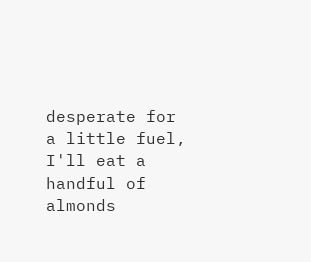desperate for a little fuel, I'll eat a handful of almonds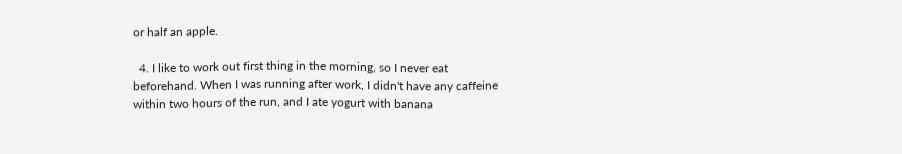or half an apple.

  4. I like to work out first thing in the morning, so I never eat beforehand. When I was running after work, I didn't have any caffeine within two hours of the run, and I ate yogurt with banana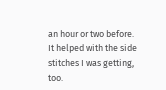an hour or two before. It helped with the side stitches I was getting, too.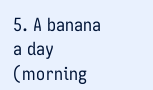5. A banana a day (morning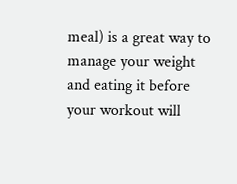meal) is a great way to manage your weight and eating it before your workout will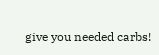give you needed carbs!